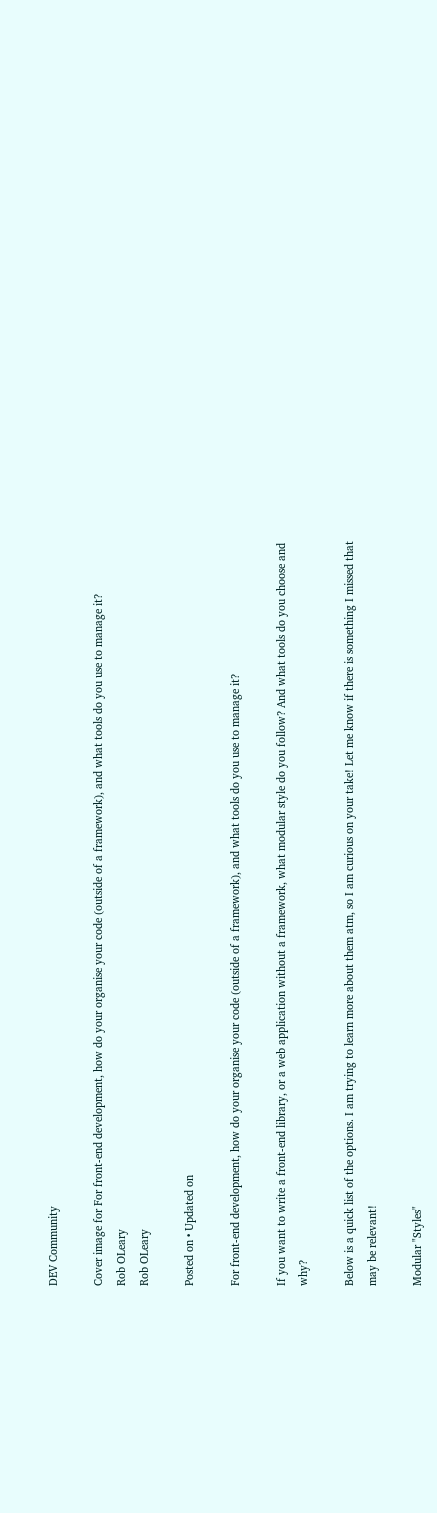DEV Community

Cover image for For front-end development, how do your organise your code (outside of a framework), and what tools do you use to manage it?
Rob OLeary
Rob OLeary

Posted on • Updated on

For front-end development, how do your organise your code (outside of a framework), and what tools do you use to manage it?

If you want to write a front-end library, or a web application without a framework, what modular style do you follow? And what tools do you choose and why?

Below is a quick list of the options. I am trying to learn more about them atm, so I am curious on your take! Let me know if there is something I missed that may be relevant!

Modular "Styles"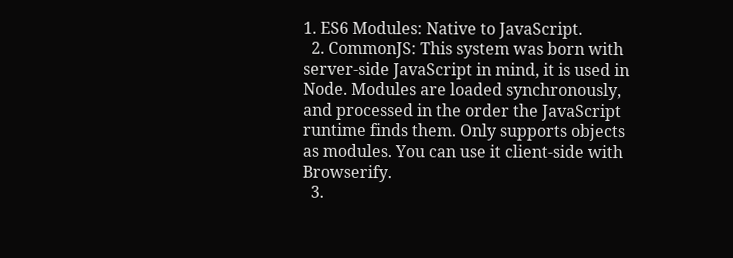1. ES6 Modules: Native to JavaScript.
  2. CommonJS: This system was born with server-side JavaScript in mind, it is used in Node. Modules are loaded synchronously, and processed in the order the JavaScript runtime finds them. Only supports objects as modules. You can use it client-side with Browserify.
  3.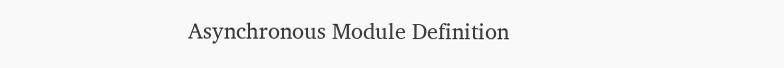Asynchronous Module Definition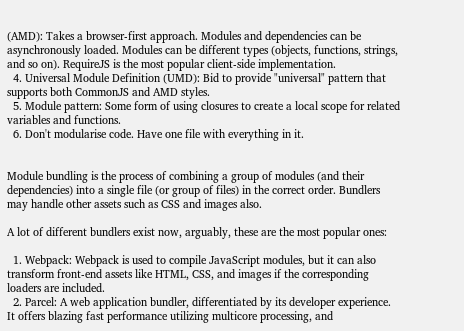(AMD): Takes a browser-first approach. Modules and dependencies can be asynchronously loaded. Modules can be different types (objects, functions, strings, and so on). RequireJS is the most popular client-side implementation.
  4. Universal Module Definition (UMD): Bid to provide "universal" pattern that supports both CommonJS and AMD styles.
  5. Module pattern: Some form of using closures to create a local scope for related variables and functions.
  6. Don't modularise code. Have one file with everything in it.


Module bundling is the process of combining a group of modules (and their dependencies) into a single file (or group of files) in the correct order. Bundlers may handle other assets such as CSS and images also.

A lot of different bundlers exist now, arguably, these are the most popular ones:

  1. Webpack: Webpack is used to compile JavaScript modules, but it can also transform front-end assets like HTML, CSS, and images if the corresponding loaders are included.
  2. Parcel: A web application bundler, differentiated by its developer experience. It offers blazing fast performance utilizing multicore processing, and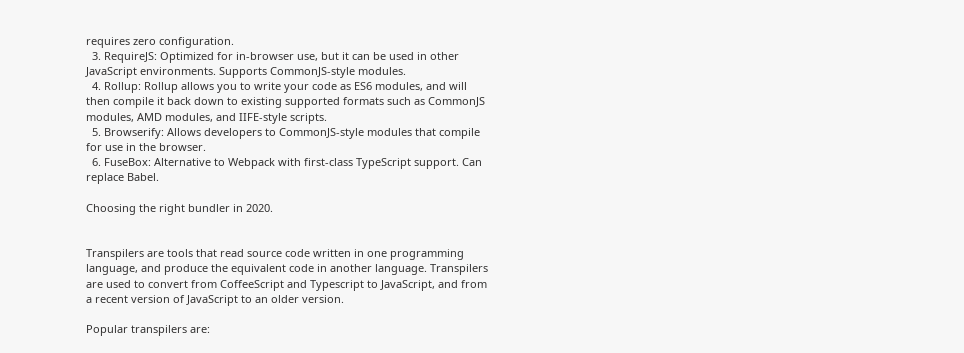requires zero configuration.
  3. RequireJS: Optimized for in-browser use, but it can be used in other JavaScript environments. Supports CommonJS-style modules.
  4. Rollup: Rollup allows you to write your code as ES6 modules, and will then compile it back down to existing supported formats such as CommonJS modules, AMD modules, and IIFE-style scripts.
  5. Browserify: Allows developers to CommonJS-style modules that compile for use in the browser.
  6. FuseBox: Alternative to Webpack with first-class TypeScript support. Can replace Babel.

Choosing the right bundler in 2020.


Transpilers are tools that read source code written in one programming language, and produce the equivalent code in another language. Transpilers are used to convert from CoffeeScript and Typescript to JavaScript, and from a recent version of JavaScript to an older version.

Popular transpilers are: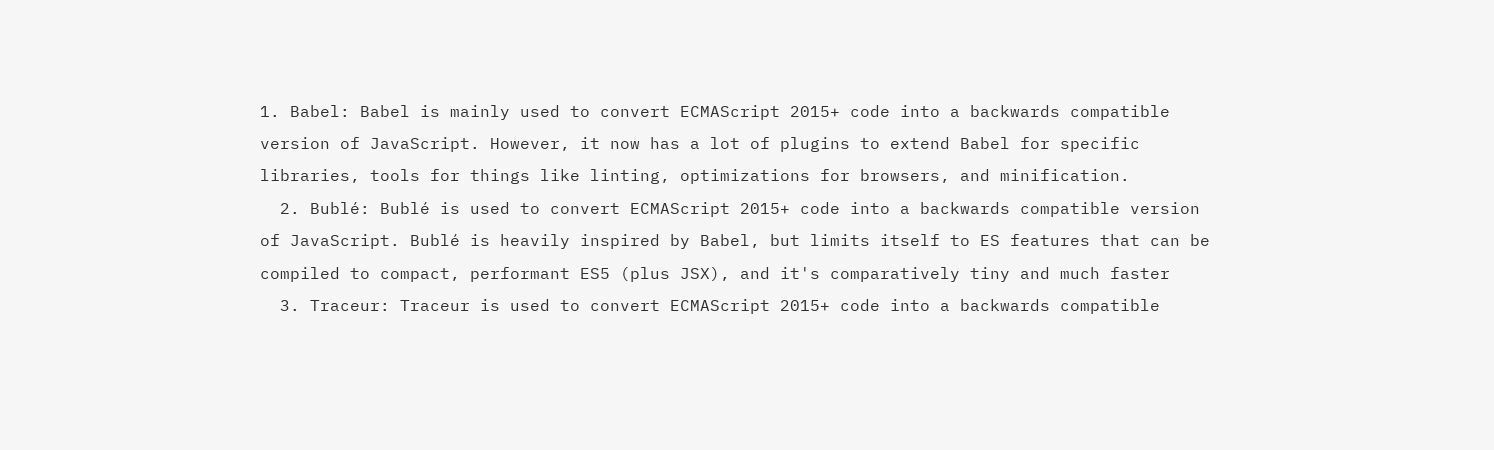1. Babel: Babel is mainly used to convert ECMAScript 2015+ code into a backwards compatible version of JavaScript. However, it now has a lot of plugins to extend Babel for specific libraries, tools for things like linting, optimizations for browsers, and minification.
  2. Bublé: Bublé is used to convert ECMAScript 2015+ code into a backwards compatible version of JavaScript. Bublé is heavily inspired by Babel, but limits itself to ES features that can be compiled to compact, performant ES5 (plus JSX), and it's comparatively tiny and much faster
  3. Traceur: Traceur is used to convert ECMAScript 2015+ code into a backwards compatible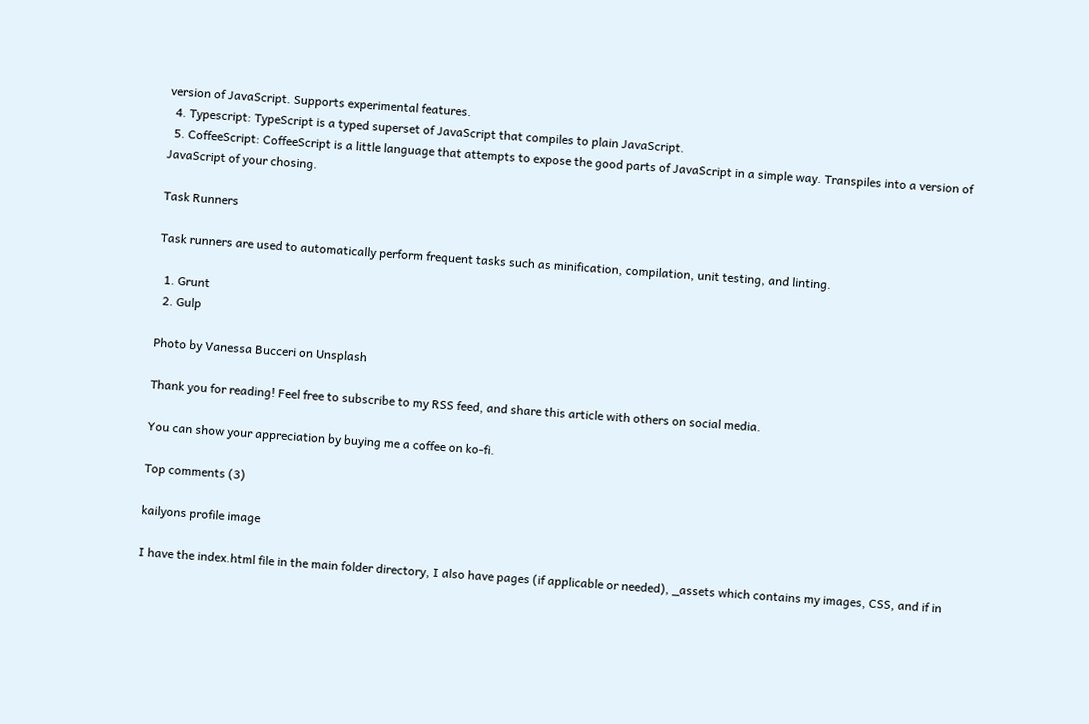version of JavaScript. Supports experimental features.
  4. Typescript: TypeScript is a typed superset of JavaScript that compiles to plain JavaScript.
  5. CoffeeScript: CoffeeScript is a little language that attempts to expose the good parts of JavaScript in a simple way. Transpiles into a version of JavaScript of your chosing.

Task Runners

Task runners are used to automatically perform frequent tasks such as minification, compilation, unit testing, and linting.

  1. Grunt
  2. Gulp

Photo by Vanessa Bucceri on Unsplash

Thank you for reading! Feel free to subscribe to my RSS feed, and share this article with others on social media.

You can show your appreciation by buying me a coffee on ko-fi.

Top comments (3)

kailyons profile image

I have the index.html file in the main folder directory, I also have pages (if applicable or needed), _assets which contains my images, CSS, and if in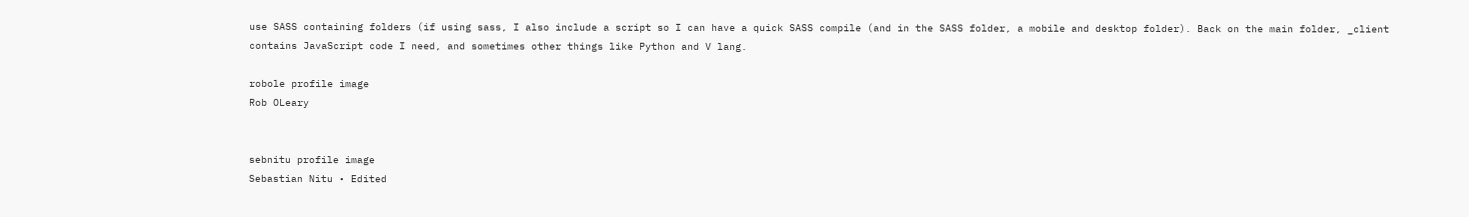use SASS containing folders (if using sass, I also include a script so I can have a quick SASS compile (and in the SASS folder, a mobile and desktop folder). Back on the main folder, _client contains JavaScript code I need, and sometimes other things like Python and V lang.

robole profile image
Rob OLeary


sebnitu profile image
Sebastian Nitu • Edited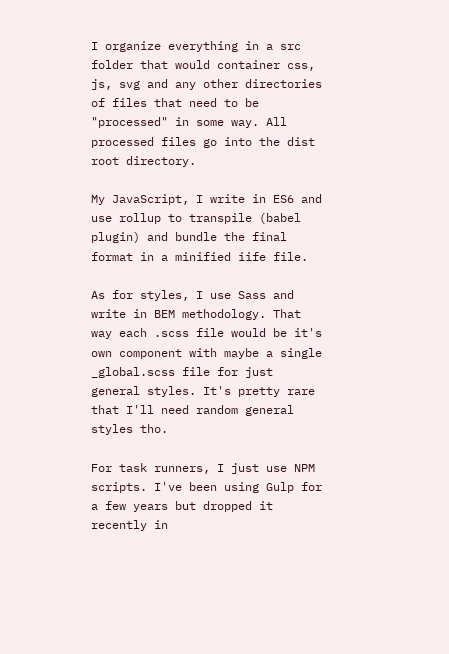I organize everything in a src folder that would container css, js, svg and any other directories of files that need to be "processed" in some way. All processed files go into the dist root directory.

My JavaScript, I write in ES6 and use rollup to transpile (babel plugin) and bundle the final format in a minified iife file.

As for styles, I use Sass and write in BEM methodology. That way each .scss file would be it's own component with maybe a single _global.scss file for just general styles. It's pretty rare that I'll need random general styles tho.

For task runners, I just use NPM scripts. I've been using Gulp for a few years but dropped it recently in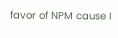favor of NPM cause I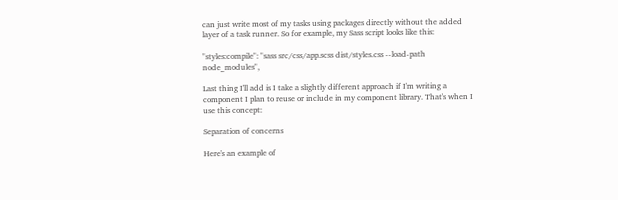can just write most of my tasks using packages directly without the added layer of a task runner. So for example, my Sass script looks like this:

"styles:compile": "sass src/css/app.scss dist/styles.css --load-path node_modules",

Last thing I'll add is I take a slightly different approach if I'm writing a component I plan to reuse or include in my component library. That's when I use this concept:

Separation of concerns

Here's an example of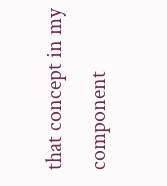that concept in my component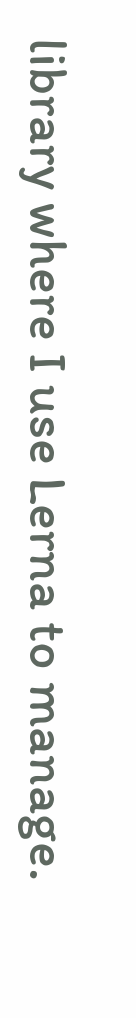library where I use Lerna to manage.